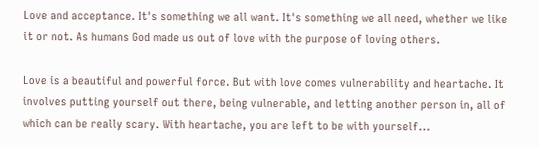Love and acceptance. It's something we all want. It's something we all need, whether we like it or not. As humans God made us out of love with the purpose of loving others.

Love is a beautiful and powerful force. But with love comes vulnerability and heartache. It involves putting yourself out there, being vulnerable, and letting another person in, all of which can be really scary. With heartache, you are left to be with yourself...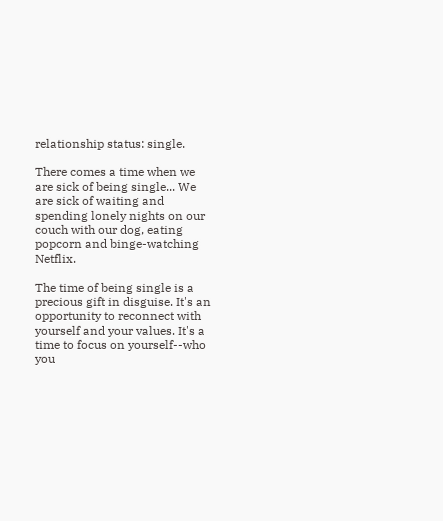relationship status: single.

There comes a time when we are sick of being single... We are sick of waiting and spending lonely nights on our couch with our dog, eating popcorn and binge-watching Netflix.

The time of being single is a precious gift in disguise. It's an opportunity to reconnect with yourself and your values. It's a time to focus on yourself--who you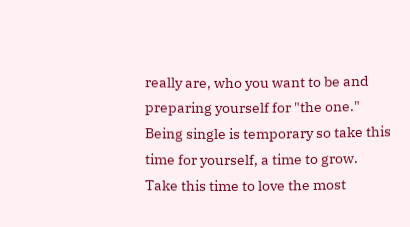really are, who you want to be and preparing yourself for "the one." Being single is temporary so take this time for yourself, a time to grow. Take this time to love the most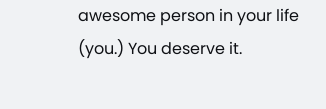awesome person in your life (you.) You deserve it.